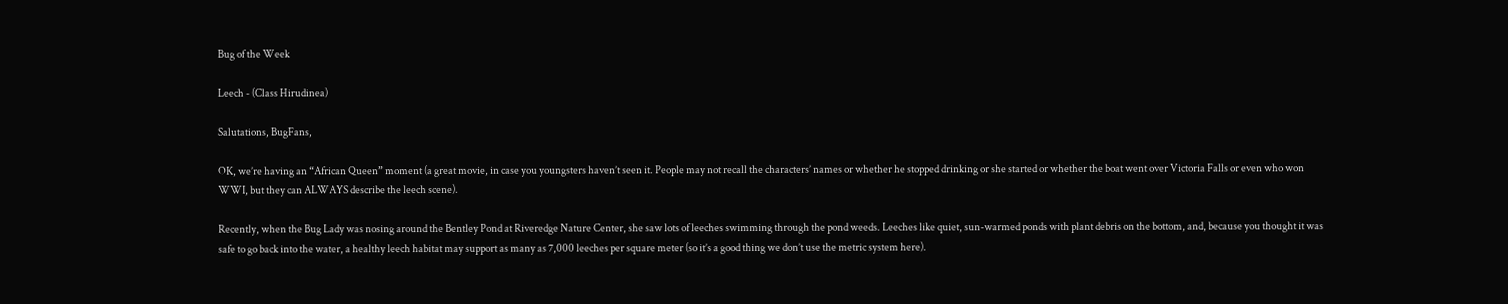Bug of the Week

Leech - (Class Hirudinea)

Salutations, BugFans,

OK, we’re having an “African Queen” moment (a great movie, in case you youngsters haven’t seen it. People may not recall the characters’ names or whether he stopped drinking or she started or whether the boat went over Victoria Falls or even who won WWI, but they can ALWAYS describe the leech scene).

Recently, when the Bug Lady was nosing around the Bentley Pond at Riveredge Nature Center, she saw lots of leeches swimming through the pond weeds. Leeches like quiet, sun-warmed ponds with plant debris on the bottom, and, because you thought it was safe to go back into the water, a healthy leech habitat may support as many as 7,000 leeches per square meter (so it’s a good thing we don’t use the metric system here).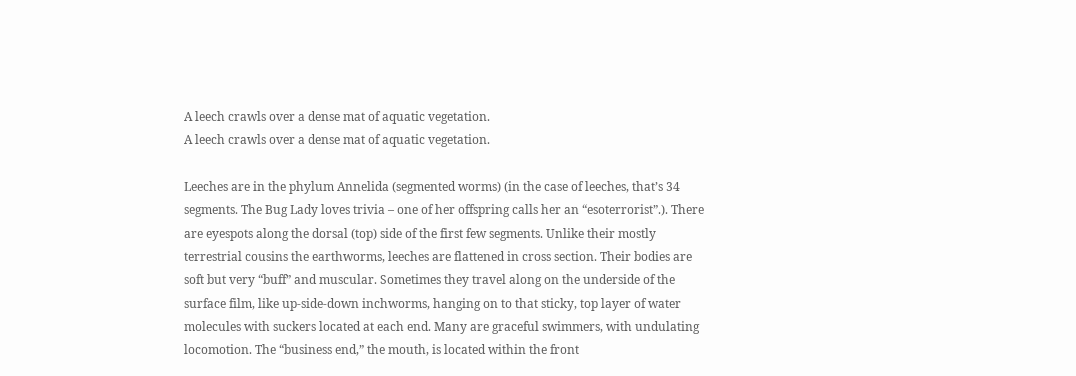A leech crawls over a dense mat of aquatic vegetation.
A leech crawls over a dense mat of aquatic vegetation.

Leeches are in the phylum Annelida (segmented worms) (in the case of leeches, that’s 34 segments. The Bug Lady loves trivia – one of her offspring calls her an “esoterrorist”.). There are eyespots along the dorsal (top) side of the first few segments. Unlike their mostly terrestrial cousins the earthworms, leeches are flattened in cross section. Their bodies are soft but very “buff” and muscular. Sometimes they travel along on the underside of the surface film, like up-side-down inchworms, hanging on to that sticky, top layer of water molecules with suckers located at each end. Many are graceful swimmers, with undulating locomotion. The “business end,” the mouth, is located within the front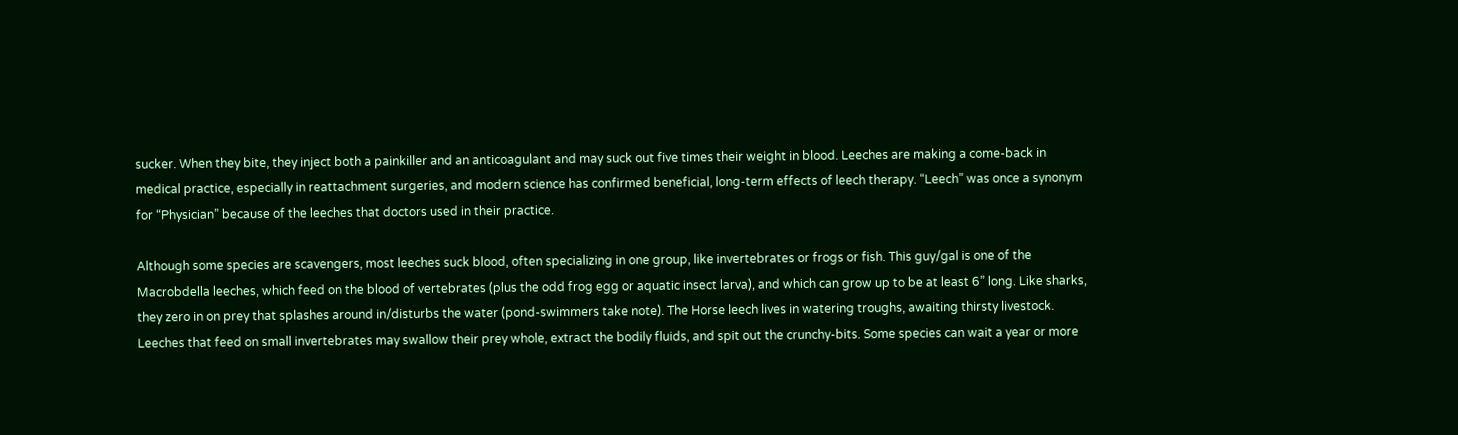sucker. When they bite, they inject both a painkiller and an anticoagulant and may suck out five times their weight in blood. Leeches are making a come-back in medical practice, especially in reattachment surgeries, and modern science has confirmed beneficial, long-term effects of leech therapy. “Leech” was once a synonym for “Physician” because of the leeches that doctors used in their practice.

Although some species are scavengers, most leeches suck blood, often specializing in one group, like invertebrates or frogs or fish. This guy/gal is one of the Macrobdella leeches, which feed on the blood of vertebrates (plus the odd frog egg or aquatic insect larva), and which can grow up to be at least 6” long. Like sharks, they zero in on prey that splashes around in/disturbs the water (pond-swimmers take note). The Horse leech lives in watering troughs, awaiting thirsty livestock. Leeches that feed on small invertebrates may swallow their prey whole, extract the bodily fluids, and spit out the crunchy-bits. Some species can wait a year or more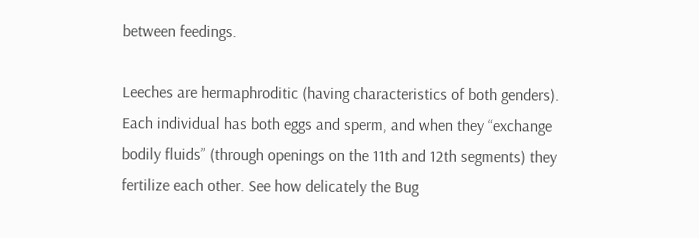between feedings.

Leeches are hermaphroditic (having characteristics of both genders). Each individual has both eggs and sperm, and when they “exchange bodily fluids” (through openings on the 11th and 12th segments) they fertilize each other. See how delicately the Bug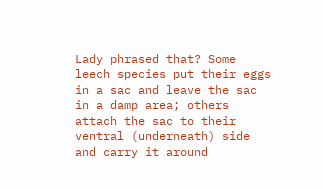Lady phrased that? Some leech species put their eggs in a sac and leave the sac in a damp area; others attach the sac to their ventral (underneath) side and carry it around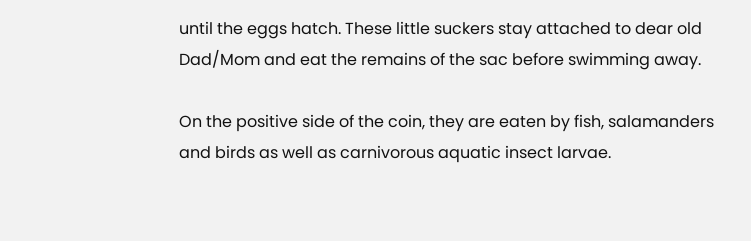until the eggs hatch. These little suckers stay attached to dear old Dad/Mom and eat the remains of the sac before swimming away.

On the positive side of the coin, they are eaten by fish, salamanders and birds as well as carnivorous aquatic insect larvae.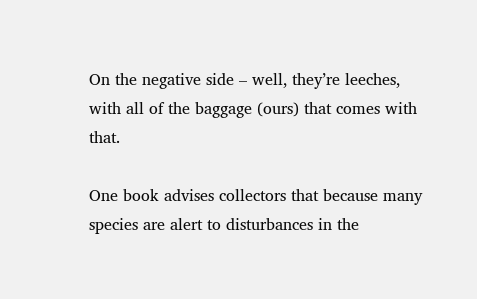On the negative side – well, they’re leeches, with all of the baggage (ours) that comes with that.

One book advises collectors that because many species are alert to disturbances in the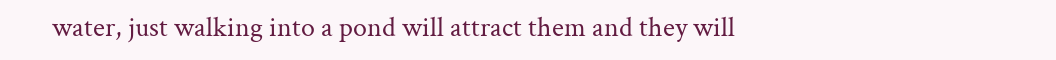water, just walking into a pond will attract them and they will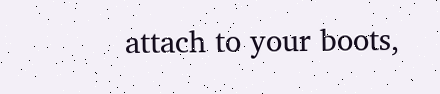attach to your boots,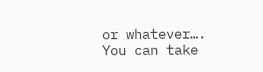or whatever…. You can take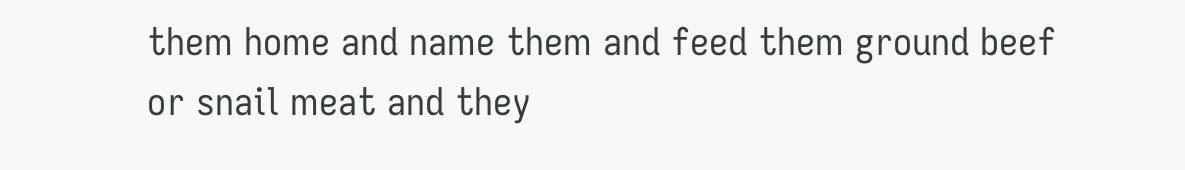them home and name them and feed them ground beef or snail meat and they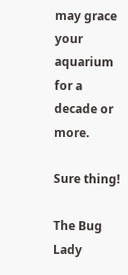may grace your aquarium for a decade or more.

Sure thing!

The Bug Lady